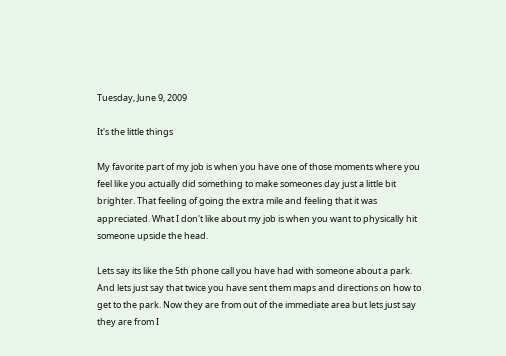Tuesday, June 9, 2009

It's the little things

My favorite part of my job is when you have one of those moments where you feel like you actually did something to make someones day just a little bit brighter. That feeling of going the extra mile and feeling that it was appreciated. What I don't like about my job is when you want to physically hit someone upside the head.

Lets say its like the 5th phone call you have had with someone about a park. And lets just say that twice you have sent them maps and directions on how to get to the park. Now they are from out of the immediate area but lets just say they are from I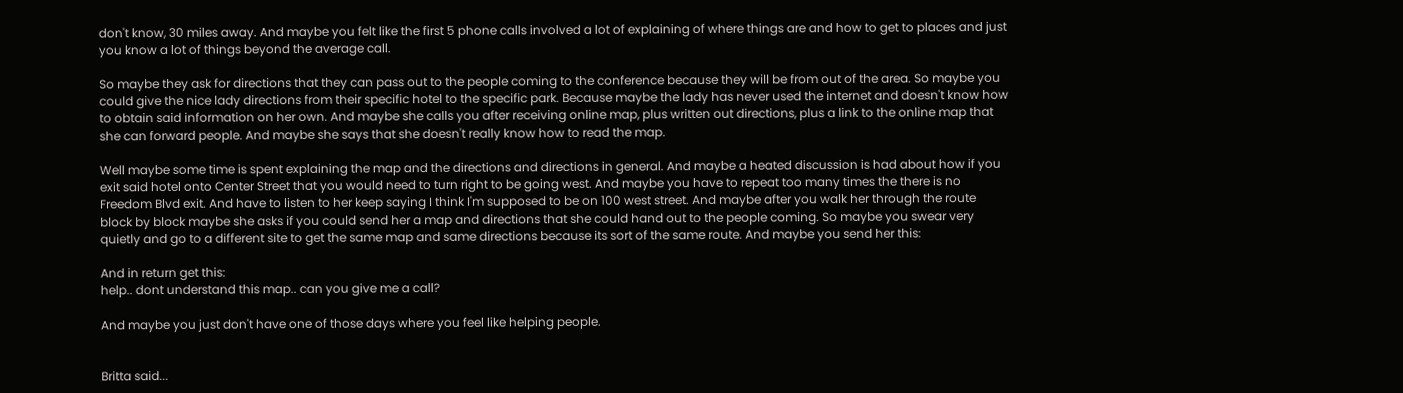don't know, 30 miles away. And maybe you felt like the first 5 phone calls involved a lot of explaining of where things are and how to get to places and just you know a lot of things beyond the average call.

So maybe they ask for directions that they can pass out to the people coming to the conference because they will be from out of the area. So maybe you could give the nice lady directions from their specific hotel to the specific park. Because maybe the lady has never used the internet and doesn't know how to obtain said information on her own. And maybe she calls you after receiving online map, plus written out directions, plus a link to the online map that she can forward people. And maybe she says that she doesn't really know how to read the map.

Well maybe some time is spent explaining the map and the directions and directions in general. And maybe a heated discussion is had about how if you exit said hotel onto Center Street that you would need to turn right to be going west. And maybe you have to repeat too many times the there is no Freedom Blvd exit. And have to listen to her keep saying I think I'm supposed to be on 100 west street. And maybe after you walk her through the route block by block maybe she asks if you could send her a map and directions that she could hand out to the people coming. So maybe you swear very quietly and go to a different site to get the same map and same directions because its sort of the same route. And maybe you send her this:

And in return get this:
help.. dont understand this map.. can you give me a call?

And maybe you just don't have one of those days where you feel like helping people.


Britta said...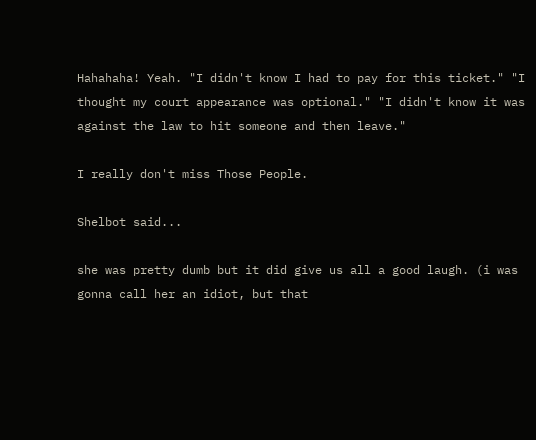Hahahaha! Yeah. "I didn't know I had to pay for this ticket." "I thought my court appearance was optional." "I didn't know it was against the law to hit someone and then leave."

I really don't miss Those People.

Shelbot said...

she was pretty dumb but it did give us all a good laugh. (i was gonna call her an idiot, but that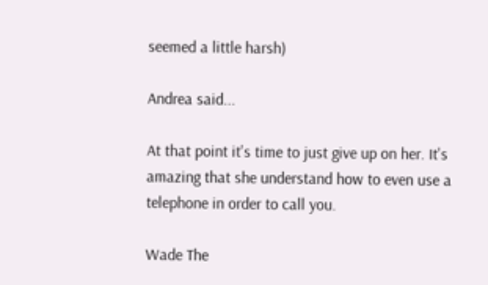seemed a little harsh)

Andrea said...

At that point it's time to just give up on her. It's amazing that she understand how to even use a telephone in order to call you.

Wade The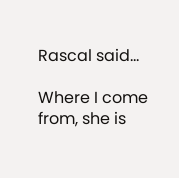Rascal said...

Where I come from, she is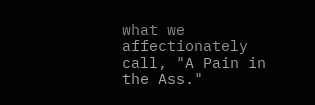what we affectionately call, "A Pain in the Ass."